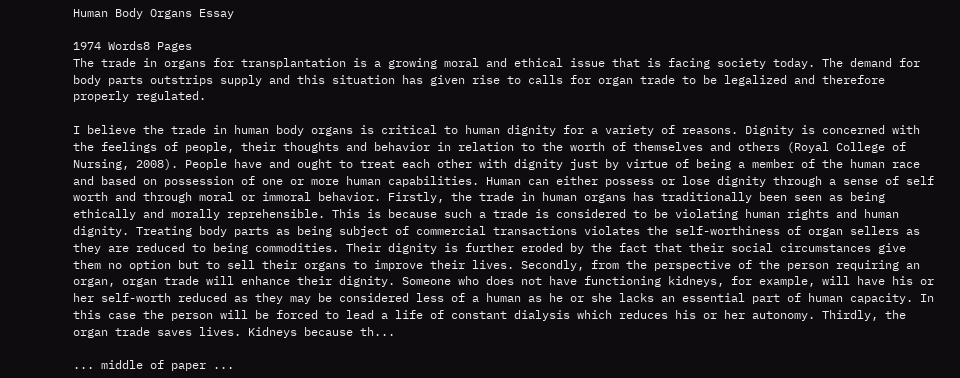Human Body Organs Essay

1974 Words8 Pages
The trade in organs for transplantation is a growing moral and ethical issue that is facing society today. The demand for body parts outstrips supply and this situation has given rise to calls for organ trade to be legalized and therefore properly regulated.

I believe the trade in human body organs is critical to human dignity for a variety of reasons. Dignity is concerned with the feelings of people, their thoughts and behavior in relation to the worth of themselves and others (Royal College of Nursing, 2008). People have and ought to treat each other with dignity just by virtue of being a member of the human race and based on possession of one or more human capabilities. Human can either possess or lose dignity through a sense of self worth and through moral or immoral behavior. Firstly, the trade in human organs has traditionally been seen as being ethically and morally reprehensible. This is because such a trade is considered to be violating human rights and human dignity. Treating body parts as being subject of commercial transactions violates the self-worthiness of organ sellers as they are reduced to being commodities. Their dignity is further eroded by the fact that their social circumstances give them no option but to sell their organs to improve their lives. Secondly, from the perspective of the person requiring an organ, organ trade will enhance their dignity. Someone who does not have functioning kidneys, for example, will have his or her self-worth reduced as they may be considered less of a human as he or she lacks an essential part of human capacity. In this case the person will be forced to lead a life of constant dialysis which reduces his or her autonomy. Thirdly, the organ trade saves lives. Kidneys because th...

... middle of paper ...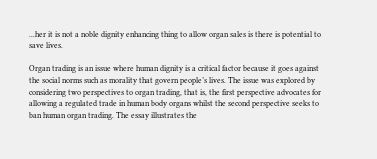...her it is not a noble dignity enhancing thing to allow organ sales is there is potential to save lives.

Organ trading is an issue where human dignity is a critical factor because it goes against the social norms such as morality that govern people’s lives. The issue was explored by considering two perspectives to organ trading, that is, the first perspective advocates for allowing a regulated trade in human body organs whilst the second perspective seeks to ban human organ trading. The essay illustrates the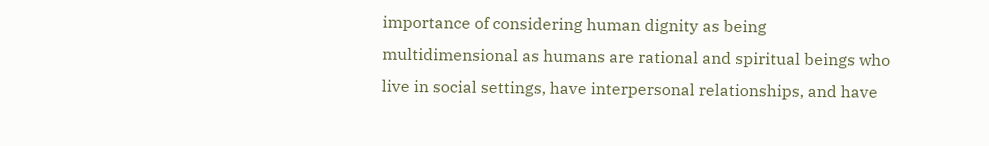importance of considering human dignity as being multidimensional as humans are rational and spiritual beings who live in social settings, have interpersonal relationships, and have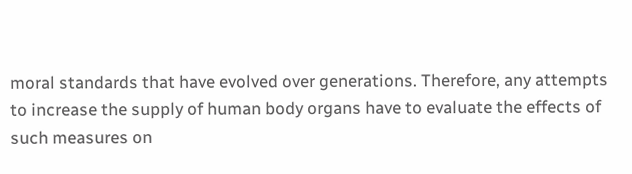moral standards that have evolved over generations. Therefore, any attempts to increase the supply of human body organs have to evaluate the effects of such measures on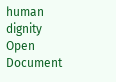human dignity
Open Document